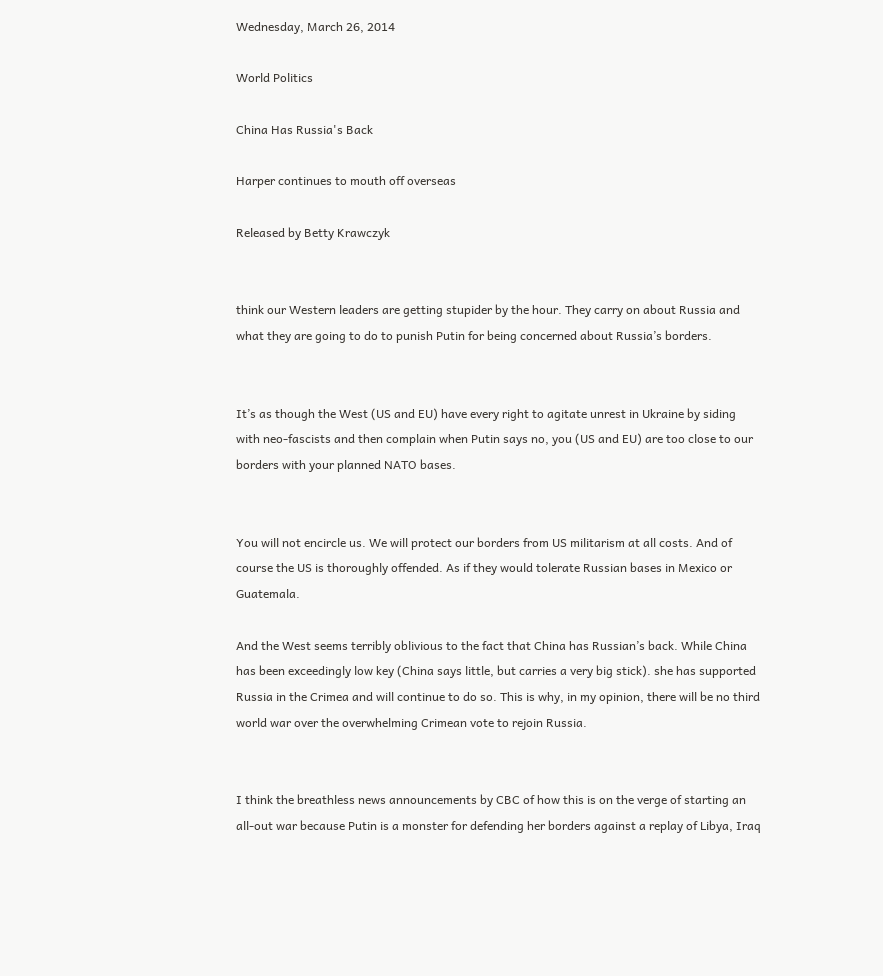Wednesday, March 26, 2014

World Politics

China Has Russia's Back

Harper continues to mouth off overseas

Released by Betty Krawczyk


think our Western leaders are getting stupider by the hour. They carry on about Russia and what they are going to do to punish Putin for being concerned about Russia’s borders.


It’s as though the West (US and EU) have every right to agitate unrest in Ukraine by siding with neo-fascists and then complain when Putin says no, you (US and EU) are too close to our borders with your planned NATO bases.


You will not encircle us. We will protect our borders from US militarism at all costs. And of course the US is thoroughly offended. As if they would tolerate Russian bases in Mexico or Guatemala.

And the West seems terribly oblivious to the fact that China has Russian’s back. While China has been exceedingly low key (China says little, but carries a very big stick). she has supported Russia in the Crimea and will continue to do so. This is why, in my opinion, there will be no third world war over the overwhelming Crimean vote to rejoin Russia.


I think the breathless news announcements by CBC of how this is on the verge of starting an all-out war because Putin is a monster for defending her borders against a replay of Libya, Iraq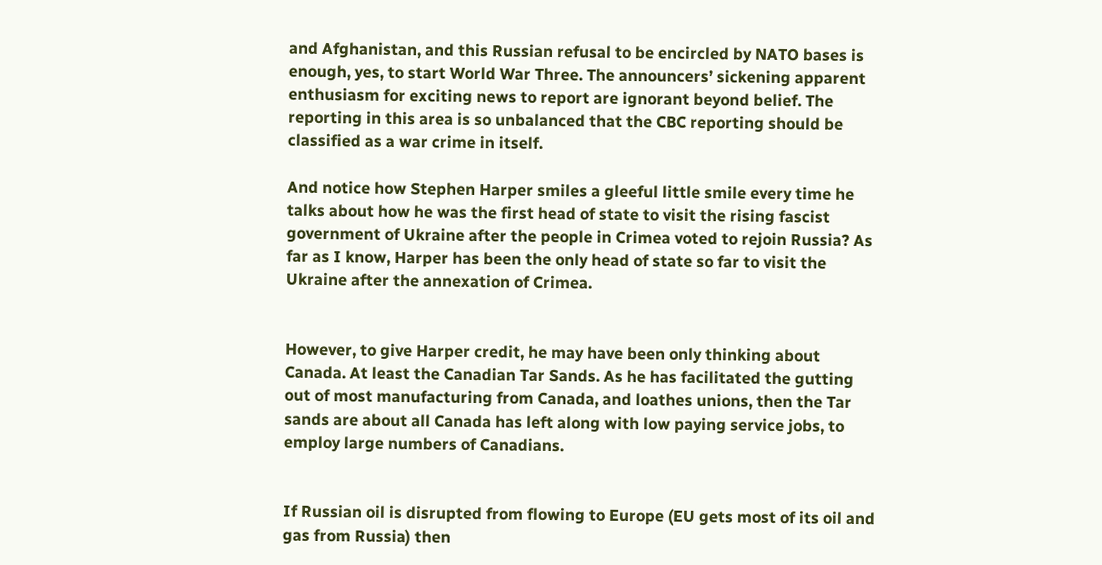and Afghanistan, and this Russian refusal to be encircled by NATO bases is enough, yes, to start World War Three. The announcers’ sickening apparent enthusiasm for exciting news to report are ignorant beyond belief. The reporting in this area is so unbalanced that the CBC reporting should be classified as a war crime in itself.

And notice how Stephen Harper smiles a gleeful little smile every time he talks about how he was the first head of state to visit the rising fascist government of Ukraine after the people in Crimea voted to rejoin Russia? As far as I know, Harper has been the only head of state so far to visit the Ukraine after the annexation of Crimea.


However, to give Harper credit, he may have been only thinking about Canada. At least the Canadian Tar Sands. As he has facilitated the gutting out of most manufacturing from Canada, and loathes unions, then the Tar sands are about all Canada has left along with low paying service jobs, to employ large numbers of Canadians.


If Russian oil is disrupted from flowing to Europe (EU gets most of its oil and gas from Russia) then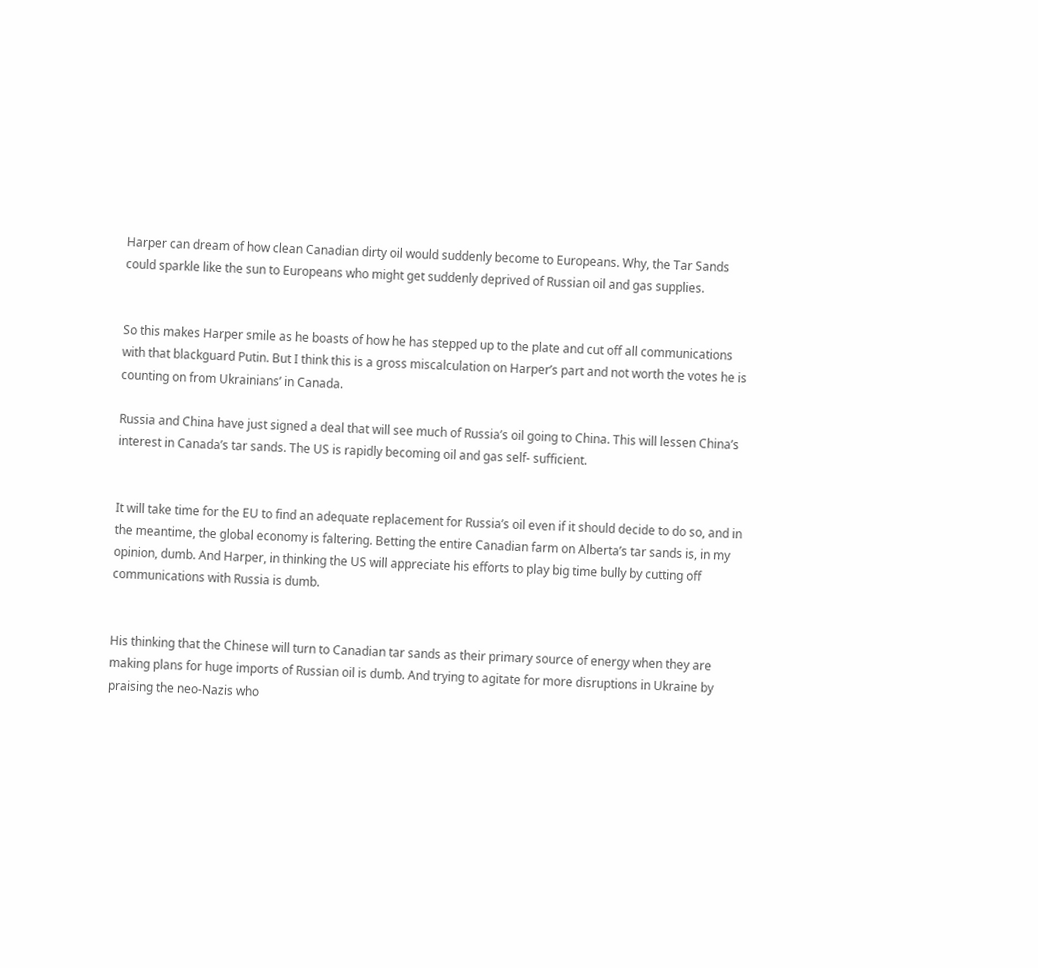Harper can dream of how clean Canadian dirty oil would suddenly become to Europeans. Why, the Tar Sands could sparkle like the sun to Europeans who might get suddenly deprived of Russian oil and gas supplies.


So this makes Harper smile as he boasts of how he has stepped up to the plate and cut off all communications with that blackguard Putin. But I think this is a gross miscalculation on Harper’s part and not worth the votes he is counting on from Ukrainians’ in Canada.

Russia and China have just signed a deal that will see much of Russia’s oil going to China. This will lessen China’s interest in Canada’s tar sands. The US is rapidly becoming oil and gas self- sufficient.


It will take time for the EU to find an adequate replacement for Russia’s oil even if it should decide to do so, and in the meantime, the global economy is faltering. Betting the entire Canadian farm on Alberta’s tar sands is, in my opinion, dumb. And Harper, in thinking the US will appreciate his efforts to play big time bully by cutting off communications with Russia is dumb.


His thinking that the Chinese will turn to Canadian tar sands as their primary source of energy when they are making plans for huge imports of Russian oil is dumb. And trying to agitate for more disruptions in Ukraine by praising the neo-Nazis who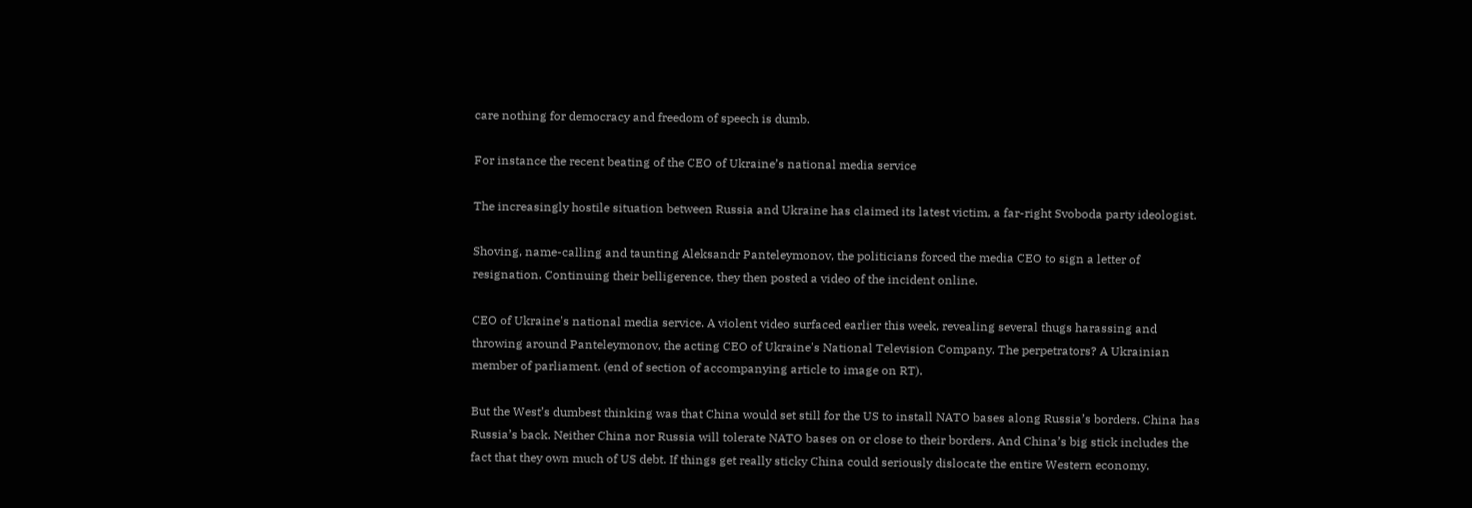care nothing for democracy and freedom of speech is dumb.

For instance the recent beating of the CEO of Ukraine’s national media service

The increasingly hostile situation between Russia and Ukraine has claimed its latest victim, a far-right Svoboda party ideologist.

Shoving, name-calling and taunting Aleksandr Panteleymonov, the politicians forced the media CEO to sign a letter of resignation. Continuing their belligerence, they then posted a video of the incident online.

CEO of Ukraine's national media service. A violent video surfaced earlier this week, revealing several thugs harassing and throwing around Panteleymonov, the acting CEO of Ukraine's National Television Company. The perpetrators? A Ukrainian member of parliament. (end of section of accompanying article to image on RT).

But the West’s dumbest thinking was that China would set still for the US to install NATO bases along Russia’s borders. China has Russia’s back. Neither China nor Russia will tolerate NATO bases on or close to their borders. And China’s big stick includes the fact that they own much of US debt. If things get really sticky China could seriously dislocate the entire Western economy.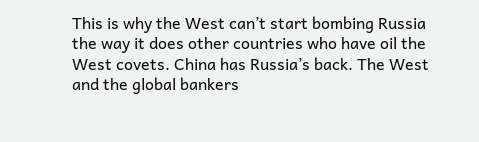This is why the West can’t start bombing Russia the way it does other countries who have oil the West covets. China has Russia’s back. The West and the global bankers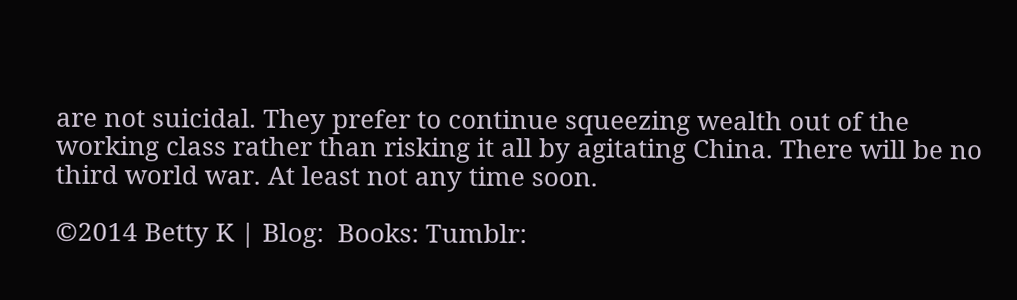are not suicidal. They prefer to continue squeezing wealth out of the working class rather than risking it all by agitating China. There will be no third world war. At least not any time soon.

©2014 Betty K | Blog:  Books: Tumblr: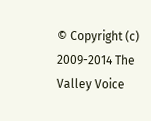© Copyright (c) 2009-2014 The Valley Voice